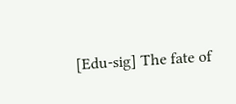[Edu-sig] The fate of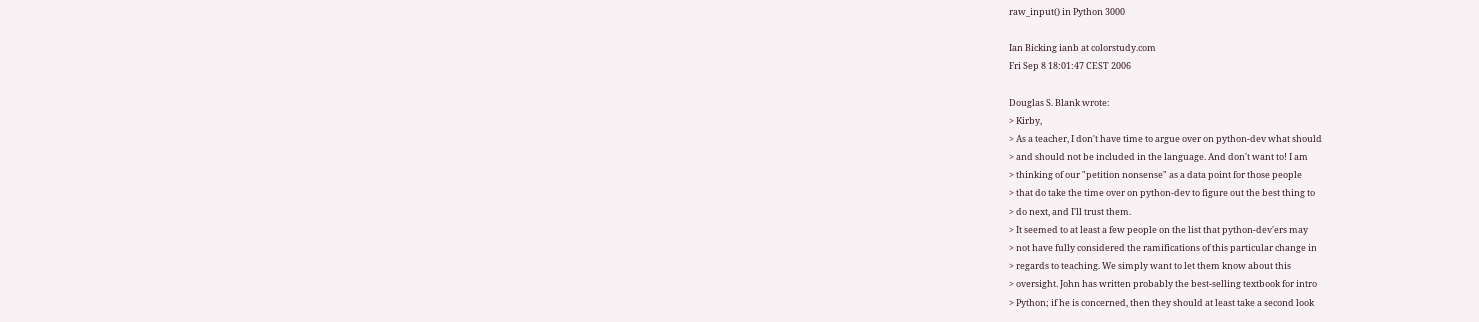raw_input() in Python 3000

Ian Bicking ianb at colorstudy.com
Fri Sep 8 18:01:47 CEST 2006

Douglas S. Blank wrote:
> Kirby,
> As a teacher, I don't have time to argue over on python-dev what should
> and should not be included in the language. And don't want to! I am
> thinking of our "petition nonsense" as a data point for those people
> that do take the time over on python-dev to figure out the best thing to
> do next, and I'll trust them.
> It seemed to at least a few people on the list that python-dev'ers may
> not have fully considered the ramifications of this particular change in
> regards to teaching. We simply want to let them know about this
> oversight. John has written probably the best-selling textbook for intro
> Python; if he is concerned, then they should at least take a second look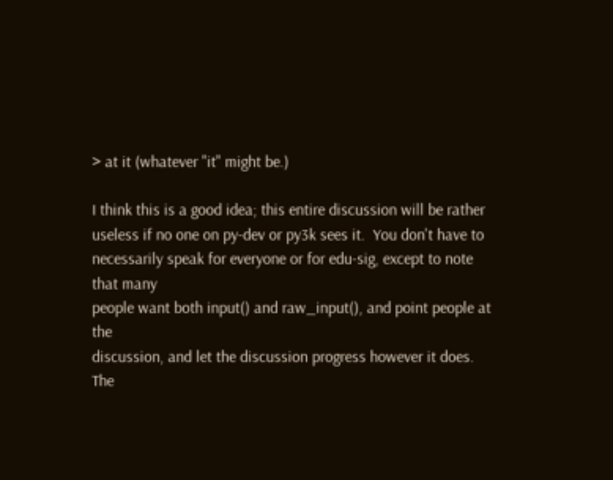> at it (whatever "it" might be.)

I think this is a good idea; this entire discussion will be rather
useless if no one on py-dev or py3k sees it.  You don't have to
necessarily speak for everyone or for edu-sig, except to note that many
people want both input() and raw_input(), and point people at the
discussion, and let the discussion progress however it does.  The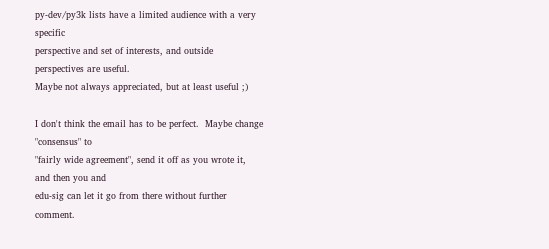py-dev/py3k lists have a limited audience with a very specific
perspective and set of interests, and outside perspectives are useful.
Maybe not always appreciated, but at least useful ;)

I don't think the email has to be perfect.  Maybe change "consensus" to
"fairly wide agreement", send it off as you wrote it, and then you and
edu-sig can let it go from there without further comment.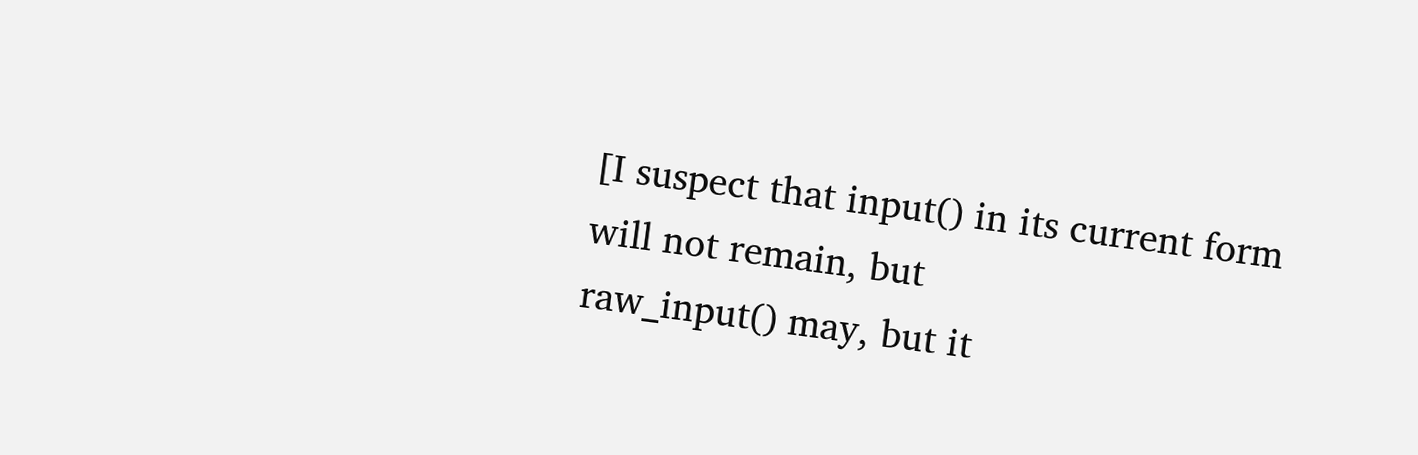[I suspect that input() in its current form will not remain, but
raw_input() may, but it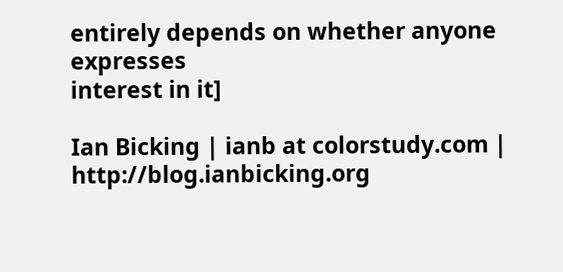entirely depends on whether anyone expresses
interest in it]

Ian Bicking | ianb at colorstudy.com | http://blog.ianbicking.org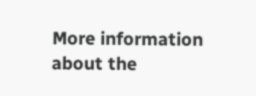More information about the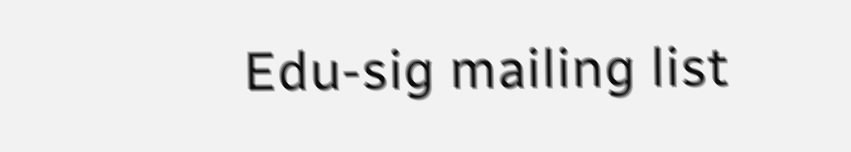Edu-sig mailing list